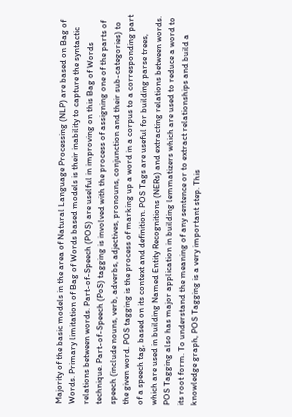Majority of the basic models in the area of Natural Language Processing (NLP) are based on Bag of Words. Primary limitation of Bag of Words based models is their inability to capture the syntactic relations between words. Part-of-Speech (POS) are uselful in improving on this Bag of Words technique. Part-of-Speech (PoS) tagging is involved with the process of assigning one of the parts of speech (include nouns, verb, adverbs, adjectives, pronouns, conjunction and their sub-categories) to the given word. POS tagging is the process of marking up a word in a corpus to a corresponding part of a speech tag, based on its context and definition. POS Tags are useful for building parse trees, which are used in building Named Entity Recognitions (NERs) and extracting relations between words. POS Tagging also has major application in building lemmatizers which are used to reduce a word to its root form. To understand the meaning of any sentence or to extract relationships and build a knowledge graph, POS Tagging is a very important step. This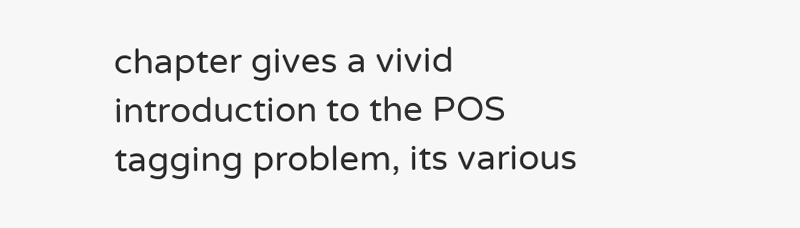chapter gives a vivid introduction to the POS tagging problem, its various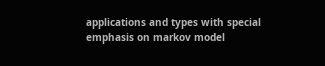applications and types with special emphasis on markov model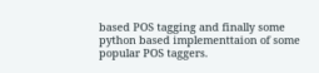based POS tagging and finally some python based implementtaion of some popular POS taggers.